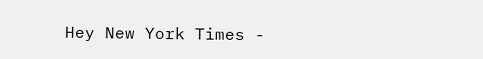Hey New York Times -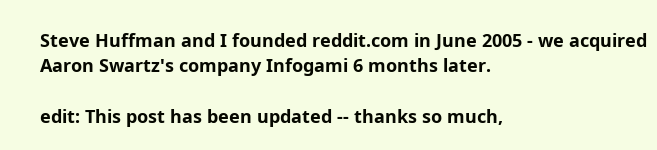Steve Huffman and I founded reddit.com in June 2005 - we acquired Aaron Swartz's company Infogami 6 months later.

edit: This post has been updated -- thanks so much,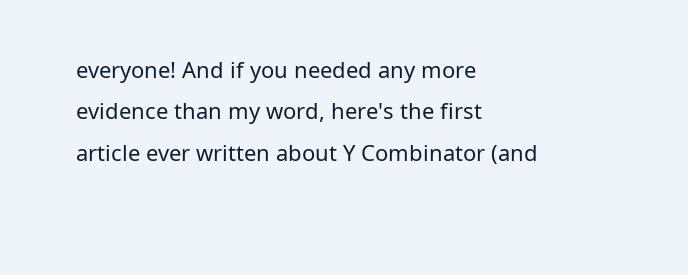everyone! And if you needed any more evidence than my word, here's the first article ever written about Y Combinator (and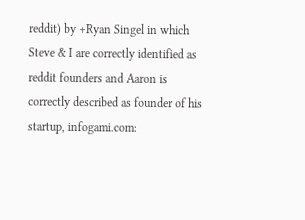reddit) by +Ryan Singel in which Steve & I are correctly identified as reddit founders and Aaron is correctly described as founder of his startup, infogami.com: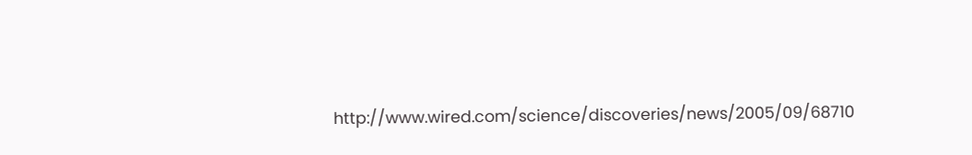http://www.wired.com/science/discoveries/news/2005/09/68710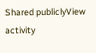Shared publiclyView activity